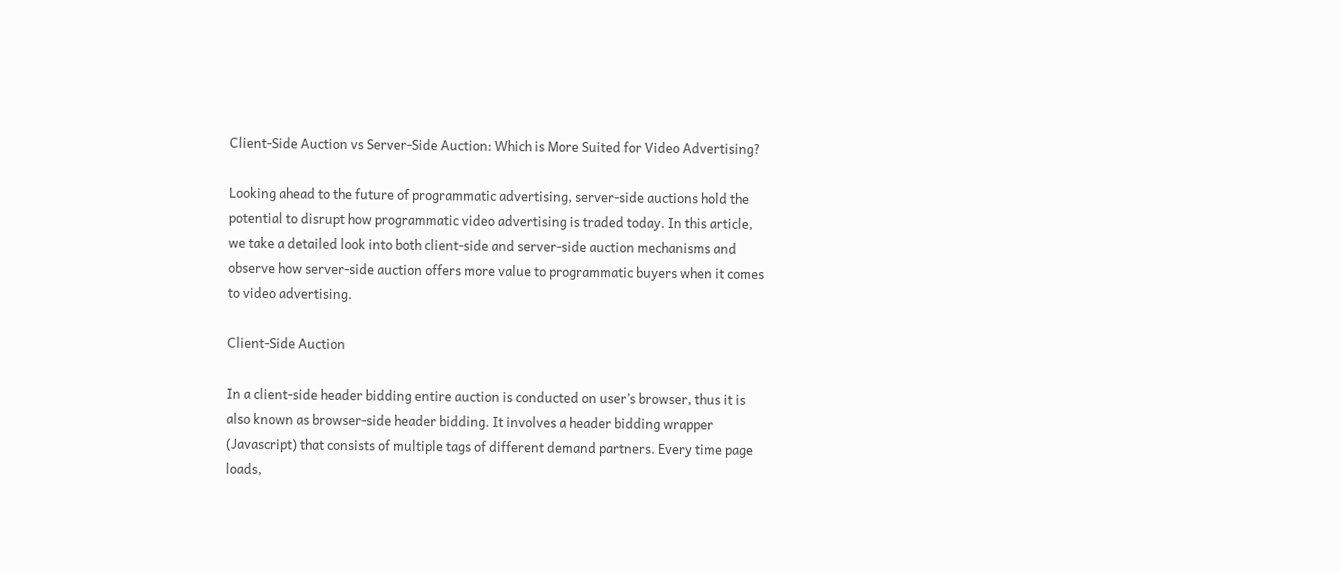Client-Side Auction vs Server-Side Auction: Which is More Suited for Video Advertising?

Looking ahead to the future of programmatic advertising, server-side auctions hold the potential to disrupt how programmatic video advertising is traded today. In this article, we take a detailed look into both client-side and server-side auction mechanisms and observe how server-side auction offers more value to programmatic buyers when it comes to video advertising.

Client-Side Auction

In a client-side header bidding entire auction is conducted on user’s browser, thus it is also known as browser-side header bidding. It involves a header bidding wrapper (Javascript) that consists of multiple tags of different demand partners. Every time page loads,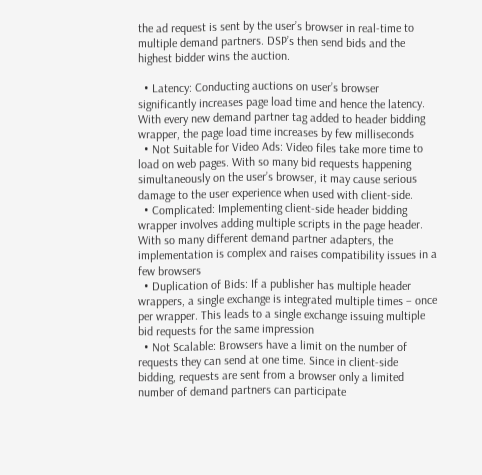the ad request is sent by the user’s browser in real-time to multiple demand partners. DSP’s then send bids and the highest bidder wins the auction.

  • Latency: Conducting auctions on user’s browser significantly increases page load time and hence the latency. With every new demand partner tag added to header bidding wrapper, the page load time increases by few milliseconds
  • Not Suitable for Video Ads: Video files take more time to load on web pages. With so many bid requests happening simultaneously on the user’s browser, it may cause serious damage to the user experience when used with client-side.
  • Complicated: Implementing client-side header bidding wrapper involves adding multiple scripts in the page header. With so many different demand partner adapters, the implementation is complex and raises compatibility issues in a few browsers
  • Duplication of Bids: If a publisher has multiple header wrappers, a single exchange is integrated multiple times – once per wrapper. This leads to a single exchange issuing multiple bid requests for the same impression
  • Not Scalable: Browsers have a limit on the number of requests they can send at one time. Since in client-side bidding, requests are sent from a browser only a limited number of demand partners can participate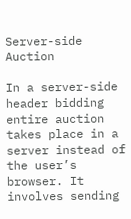Server-side Auction

In a server-side header bidding entire auction takes place in a server instead of the user’s browser. It involves sending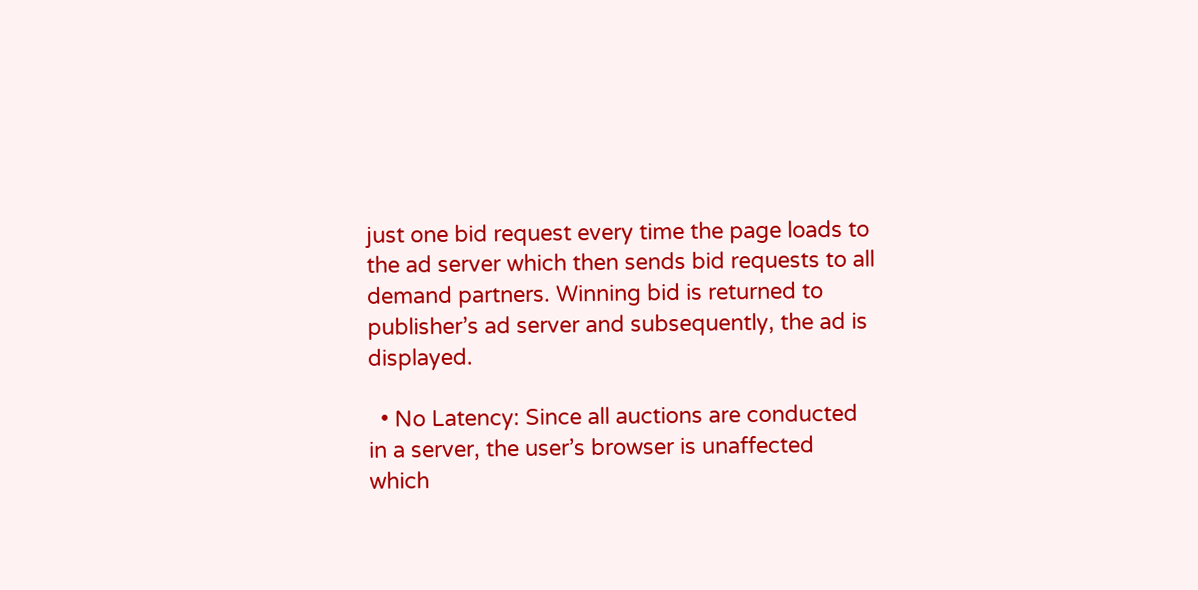just one bid request every time the page loads to the ad server which then sends bid requests to all demand partners. Winning bid is returned to publisher’s ad server and subsequently, the ad is displayed.

  • No Latency: Since all auctions are conducted in a server, the user’s browser is unaffected which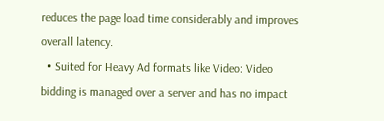reduces the page load time considerably and improves overall latency.
  • Suited for Heavy Ad formats like Video: Video bidding is managed over a server and has no impact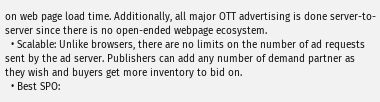on web page load time. Additionally, all major OTT advertising is done server-to-server since there is no open-ended webpage ecosystem.
  • Scalable: Unlike browsers, there are no limits on the number of ad requests sent by the ad server. Publishers can add any number of demand partner as they wish and buyers get more inventory to bid on.
  • Best SPO: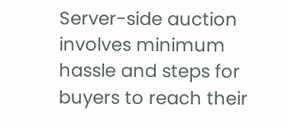Server-side auction involves minimum hassle and steps for buyers to reach their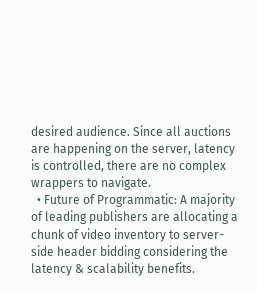desired audience. Since all auctions are happening on the server, latency is controlled, there are no complex wrappers to navigate.
  • Future of Programmatic: A majority of leading publishers are allocating a chunk of video inventory to server-side header bidding considering the latency & scalability benefits.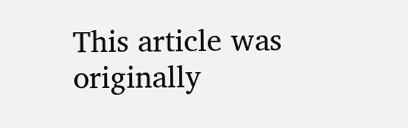This article was originally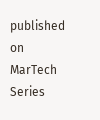published on MarTech Series